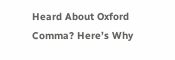Heard About Oxford Comma? Here’s Why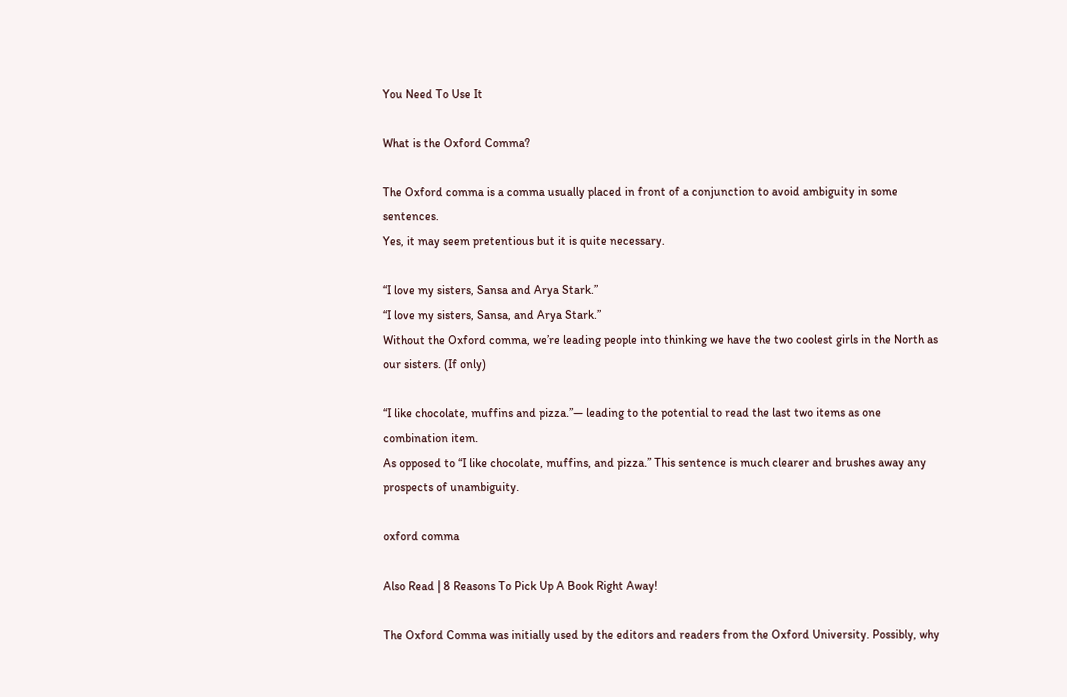You Need To Use It

What is the Oxford Comma?

The Oxford comma is a comma usually placed in front of a conjunction to avoid ambiguity in some sentences.
Yes, it may seem pretentious but it is quite necessary.

“I love my sisters, Sansa and Arya Stark.”
“I love my sisters, Sansa, and Arya Stark.”
Without the Oxford comma, we’re leading people into thinking we have the two coolest girls in the North as our sisters. (If only)

“I like chocolate, muffins and pizza.”— leading to the potential to read the last two items as one combination item.
As opposed to “I like chocolate, muffins, and pizza.” This sentence is much clearer and brushes away any prospects of unambiguity.

oxford comma

Also Read | 8 Reasons To Pick Up A Book Right Away!

The Oxford Comma was initially used by the editors and readers from the Oxford University. Possibly, why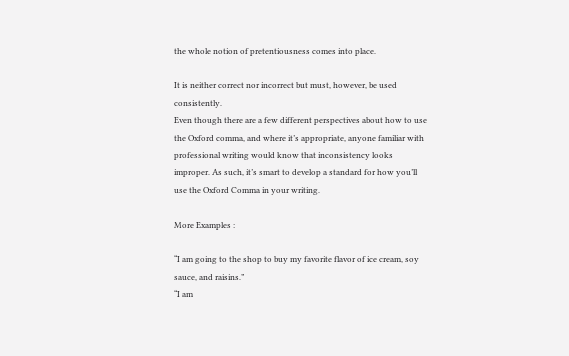the whole notion of pretentiousness comes into place.

It is neither correct nor incorrect but must, however, be used consistently.
Even though there are a few different perspectives about how to use the Oxford comma, and where it’s appropriate, anyone familiar with professional writing would know that inconsistency looks improper. As such, it’s smart to develop a standard for how you’ll use the Oxford Comma in your writing.

More Examples :

“I am going to the shop to buy my favorite flavor of ice cream, soy sauce, and raisins.”
“I am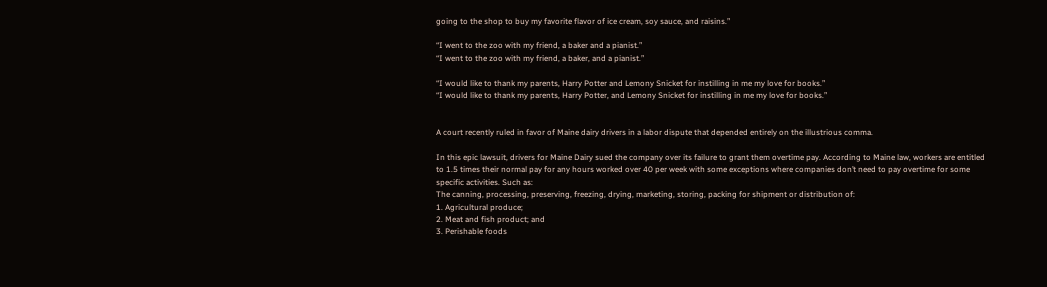going to the shop to buy my favorite flavor of ice cream, soy sauce, and raisins.”

“I went to the zoo with my friend, a baker and a pianist.”
“I went to the zoo with my friend, a baker, and a pianist.”

“I would like to thank my parents, Harry Potter and Lemony Snicket for instilling in me my love for books.”
“I would like to thank my parents, Harry Potter, and Lemony Snicket for instilling in me my love for books.”


A court recently ruled in favor of Maine dairy drivers in a labor dispute that depended entirely on the illustrious comma.

In this epic lawsuit, drivers for Maine Dairy sued the company over its failure to grant them overtime pay. According to Maine law, workers are entitled to 1.5 times their normal pay for any hours worked over 40 per week with some exceptions where companies don’t need to pay overtime for some specific activities. Such as:
The canning, processing, preserving, freezing, drying, marketing, storing, packing for shipment or distribution of:
1. Agricultural produce;
2. Meat and fish product; and
3. Perishable foods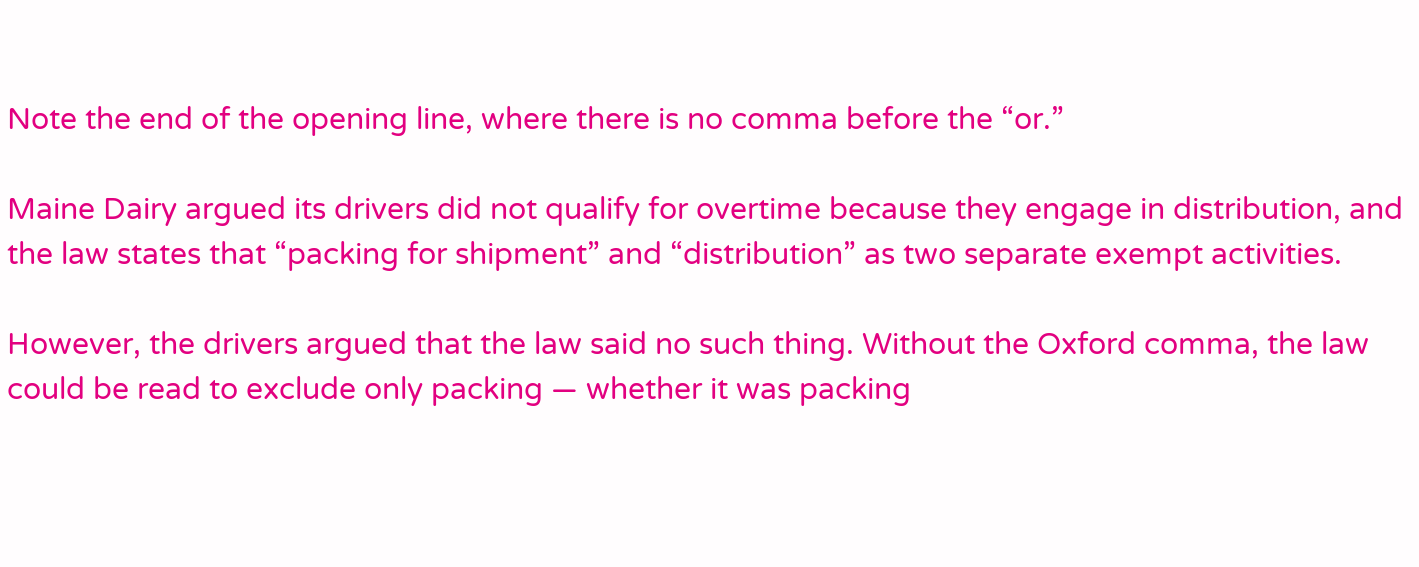Note the end of the opening line, where there is no comma before the “or.”

Maine Dairy argued its drivers did not qualify for overtime because they engage in distribution, and the law states that “packing for shipment” and “distribution” as two separate exempt activities.

However, the drivers argued that the law said no such thing. Without the Oxford comma, the law could be read to exclude only packing — whether it was packing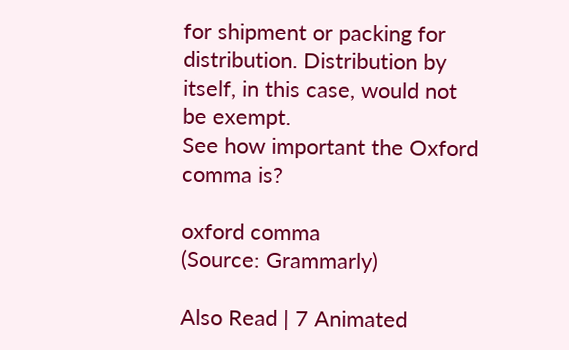for shipment or packing for distribution. Distribution by itself, in this case, would not be exempt.
See how important the Oxford comma is?

oxford comma
(Source: Grammarly)

Also Read | 7 Animated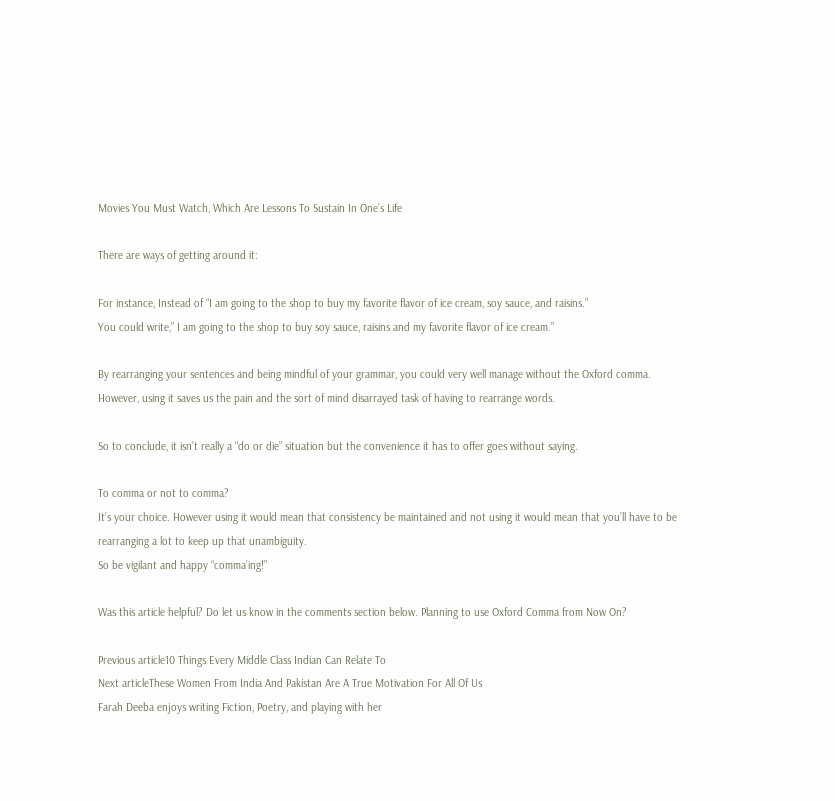Movies You Must Watch, Which Are Lessons To Sustain In One’s Life

There are ways of getting around it:

For instance, Instead of “I am going to the shop to buy my favorite flavor of ice cream, soy sauce, and raisins.”
You could write,” I am going to the shop to buy soy sauce, raisins and my favorite flavor of ice cream.”

By rearranging your sentences and being mindful of your grammar, you could very well manage without the Oxford comma.
However, using it saves us the pain and the sort of mind disarrayed task of having to rearrange words.

So to conclude, it isn’t really a “do or die” situation but the convenience it has to offer goes without saying.

To comma or not to comma?
It’s your choice. However using it would mean that consistency be maintained and not using it would mean that you’ll have to be rearranging a lot to keep up that unambiguity.
So be vigilant and happy “comma’ing!”

Was this article helpful? Do let us know in the comments section below. Planning to use Oxford Comma from Now On?

Previous article10 Things Every Middle Class Indian Can Relate To
Next articleThese Women From India And Pakistan Are A True Motivation For All Of Us
Farah Deeba enjoys writing Fiction, Poetry, and playing with her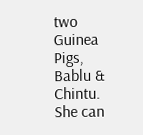two Guinea Pigs, Bablu & Chintu. She can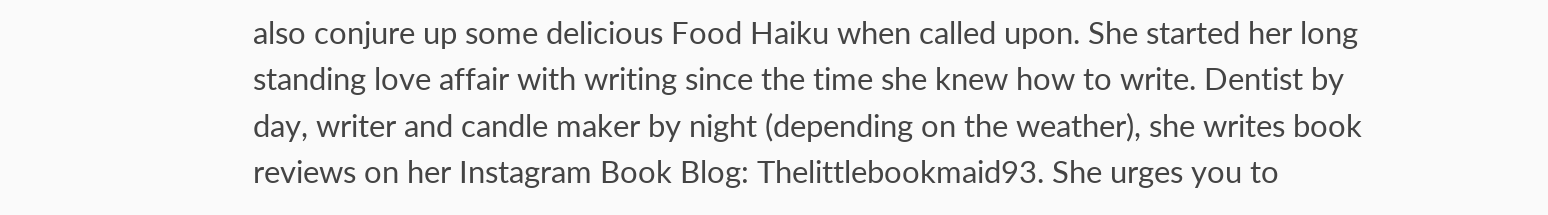also conjure up some delicious Food Haiku when called upon. She started her long standing love affair with writing since the time she knew how to write. Dentist by day, writer and candle maker by night (depending on the weather), she writes book reviews on her Instagram Book Blog: Thelittlebookmaid93. She urges you to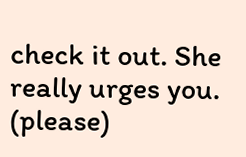check it out. She really urges you. (please)